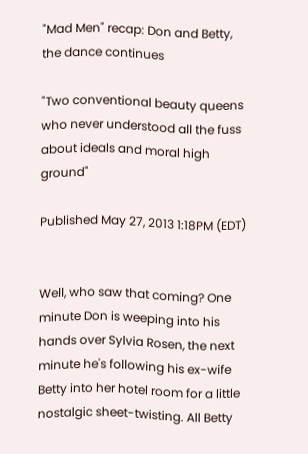"Mad Men" recap: Don and Betty, the dance continues

"Two conventional beauty queens who never understood all the fuss about ideals and moral high ground"

Published May 27, 2013 1:18PM (EDT)


Well, who saw that coming? One minute Don is weeping into his hands over Sylvia Rosen, the next minute he's following his ex-wife Betty into her hotel room for a little nostalgic sheet-twisting. All Betty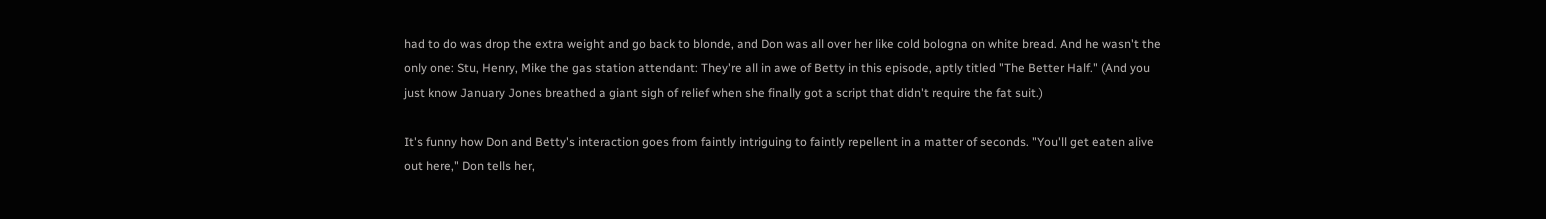had to do was drop the extra weight and go back to blonde, and Don was all over her like cold bologna on white bread. And he wasn't the only one: Stu, Henry, Mike the gas station attendant: They're all in awe of Betty in this episode, aptly titled "The Better Half." (And you just know January Jones breathed a giant sigh of relief when she finally got a script that didn't require the fat suit.)

It's funny how Don and Betty's interaction goes from faintly intriguing to faintly repellent in a matter of seconds. "You'll get eaten alive out here," Don tells her,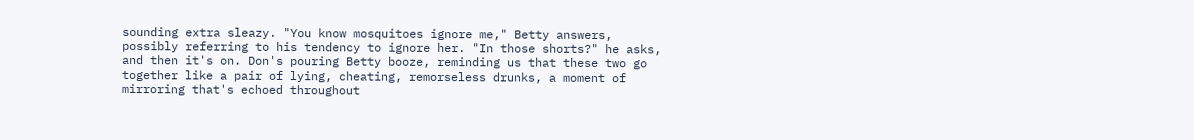sounding extra sleazy. "You know mosquitoes ignore me," Betty answers, possibly referring to his tendency to ignore her. "In those shorts?" he asks, and then it's on. Don's pouring Betty booze, reminding us that these two go together like a pair of lying, cheating, remorseless drunks, a moment of mirroring that's echoed throughout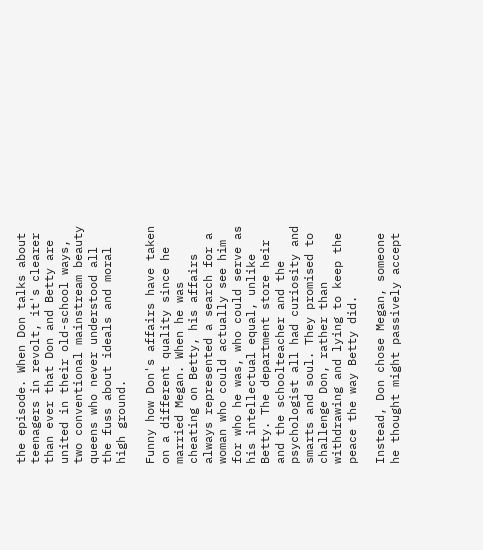the episode. When Don talks about teenagers in revolt, it's clearer than ever that Don and Betty are united in their old-school ways, two conventional mainstream beauty queens who never understood all the fuss about ideals and moral high ground.

Funny how Don's affairs have taken on a different quality since he married Megan. When he was cheating on Betty, his affairs always represented a search for a woman who could actually see him for who he was, who could serve as his intellectual equal, unlike Betty. The department store heir and the schoolteacher and the psychologist all had curiosity and smarts and soul. They promised to challenge Don, rather than withdrawing and lying to keep the peace the way Betty did.

Instead, Don chose Megan, someone he thought might passively accept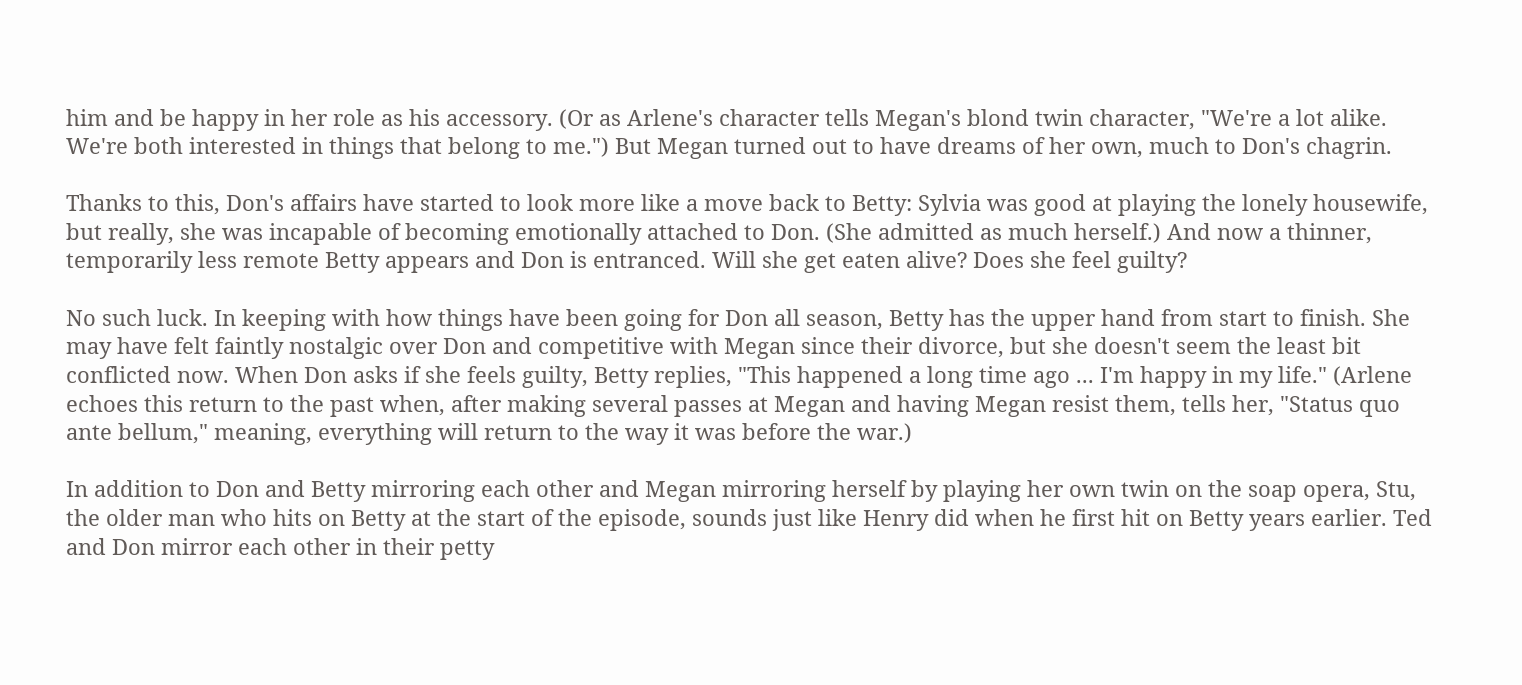him and be happy in her role as his accessory. (Or as Arlene's character tells Megan's blond twin character, "We're a lot alike. We're both interested in things that belong to me.") But Megan turned out to have dreams of her own, much to Don's chagrin.

Thanks to this, Don's affairs have started to look more like a move back to Betty: Sylvia was good at playing the lonely housewife, but really, she was incapable of becoming emotionally attached to Don. (She admitted as much herself.) And now a thinner, temporarily less remote Betty appears and Don is entranced. Will she get eaten alive? Does she feel guilty?

No such luck. In keeping with how things have been going for Don all season, Betty has the upper hand from start to finish. She may have felt faintly nostalgic over Don and competitive with Megan since their divorce, but she doesn't seem the least bit conflicted now. When Don asks if she feels guilty, Betty replies, "This happened a long time ago ... I'm happy in my life." (Arlene echoes this return to the past when, after making several passes at Megan and having Megan resist them, tells her, "Status quo ante bellum," meaning, everything will return to the way it was before the war.)

In addition to Don and Betty mirroring each other and Megan mirroring herself by playing her own twin on the soap opera, Stu, the older man who hits on Betty at the start of the episode, sounds just like Henry did when he first hit on Betty years earlier. Ted and Don mirror each other in their petty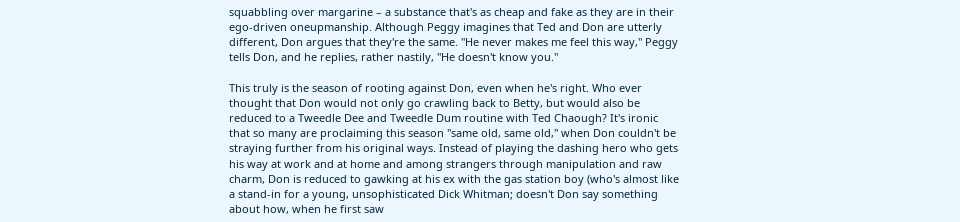squabbling over margarine – a substance that's as cheap and fake as they are in their ego-driven oneupmanship. Although Peggy imagines that Ted and Don are utterly different, Don argues that they're the same. "He never makes me feel this way," Peggy tells Don, and he replies, rather nastily, "He doesn't know you."

This truly is the season of rooting against Don, even when he's right. Who ever thought that Don would not only go crawling back to Betty, but would also be reduced to a Tweedle Dee and Tweedle Dum routine with Ted Chaough? It's ironic that so many are proclaiming this season "same old, same old," when Don couldn't be straying further from his original ways. Instead of playing the dashing hero who gets his way at work and at home and among strangers through manipulation and raw charm, Don is reduced to gawking at his ex with the gas station boy (who's almost like a stand-in for a young, unsophisticated Dick Whitman; doesn't Don say something about how, when he first saw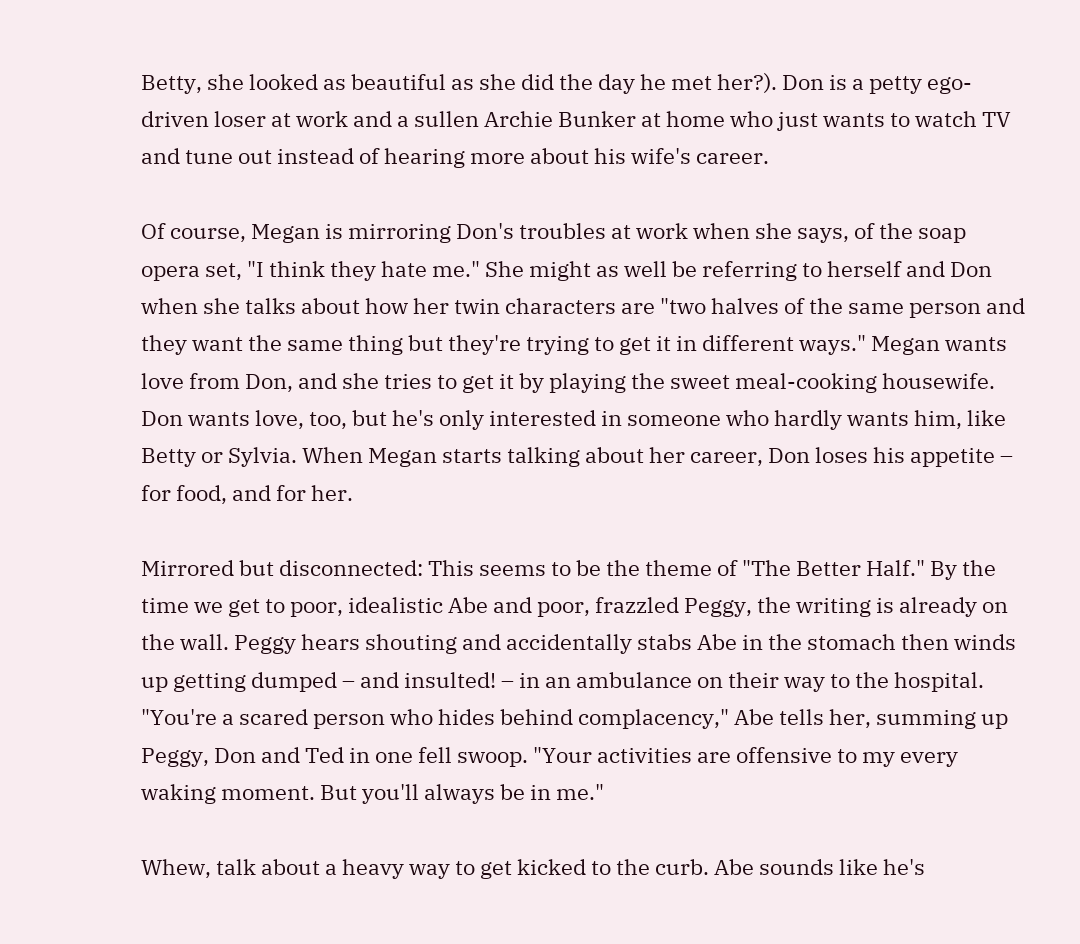Betty, she looked as beautiful as she did the day he met her?). Don is a petty ego-driven loser at work and a sullen Archie Bunker at home who just wants to watch TV and tune out instead of hearing more about his wife's career.

Of course, Megan is mirroring Don's troubles at work when she says, of the soap opera set, "I think they hate me." She might as well be referring to herself and Don when she talks about how her twin characters are "two halves of the same person and they want the same thing but they're trying to get it in different ways." Megan wants love from Don, and she tries to get it by playing the sweet meal-cooking housewife. Don wants love, too, but he's only interested in someone who hardly wants him, like Betty or Sylvia. When Megan starts talking about her career, Don loses his appetite – for food, and for her.

Mirrored but disconnected: This seems to be the theme of "The Better Half." By the time we get to poor, idealistic Abe and poor, frazzled Peggy, the writing is already on the wall. Peggy hears shouting and accidentally stabs Abe in the stomach then winds up getting dumped – and insulted! – in an ambulance on their way to the hospital. "You're a scared person who hides behind complacency," Abe tells her, summing up Peggy, Don and Ted in one fell swoop. "Your activities are offensive to my every waking moment. But you'll always be in me."

Whew, talk about a heavy way to get kicked to the curb. Abe sounds like he's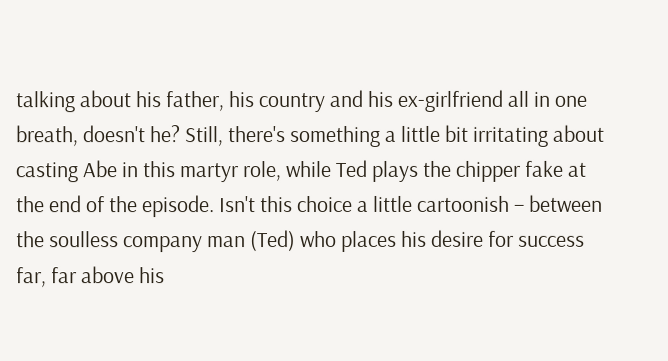talking about his father, his country and his ex-girlfriend all in one breath, doesn't he? Still, there's something a little bit irritating about casting Abe in this martyr role, while Ted plays the chipper fake at the end of the episode. Isn't this choice a little cartoonish – between the soulless company man (Ted) who places his desire for success far, far above his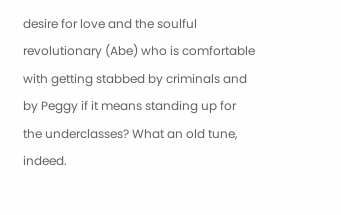desire for love and the soulful revolutionary (Abe) who is comfortable with getting stabbed by criminals and by Peggy if it means standing up for the underclasses? What an old tune, indeed.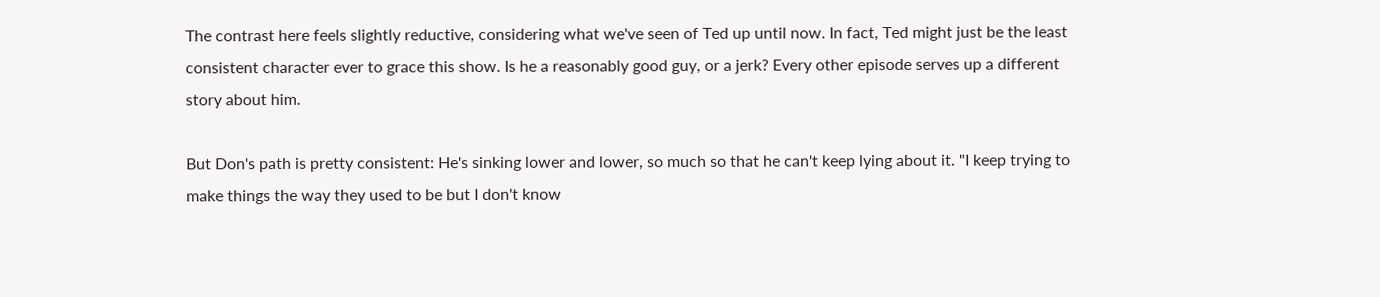The contrast here feels slightly reductive, considering what we've seen of Ted up until now. In fact, Ted might just be the least consistent character ever to grace this show. Is he a reasonably good guy, or a jerk? Every other episode serves up a different story about him.

But Don's path is pretty consistent: He's sinking lower and lower, so much so that he can't keep lying about it. "I keep trying to make things the way they used to be but I don't know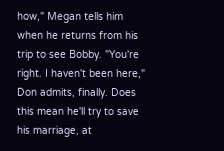how," Megan tells him when he returns from his trip to see Bobby. "You're right. I haven't been here," Don admits, finally. Does this mean he'll try to save his marriage, at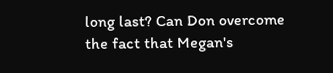long last? Can Don overcome the fact that Megan's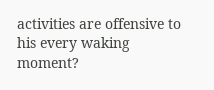activities are offensive to his every waking moment?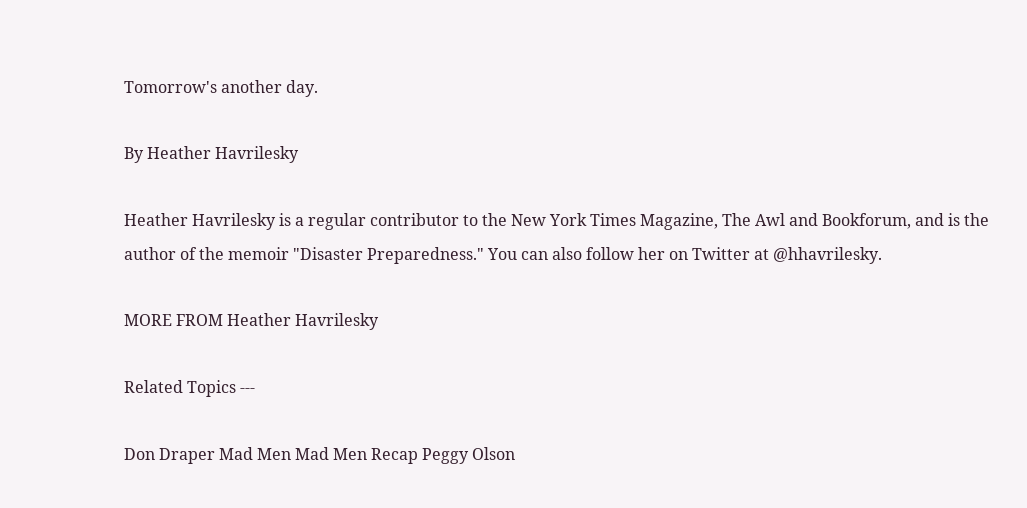Tomorrow's another day.

By Heather Havrilesky

Heather Havrilesky is a regular contributor to the New York Times Magazine, The Awl and Bookforum, and is the author of the memoir "Disaster Preparedness." You can also follow her on Twitter at @hhavrilesky.

MORE FROM Heather Havrilesky

Related Topics ---

Don Draper Mad Men Mad Men Recap Peggy Olson